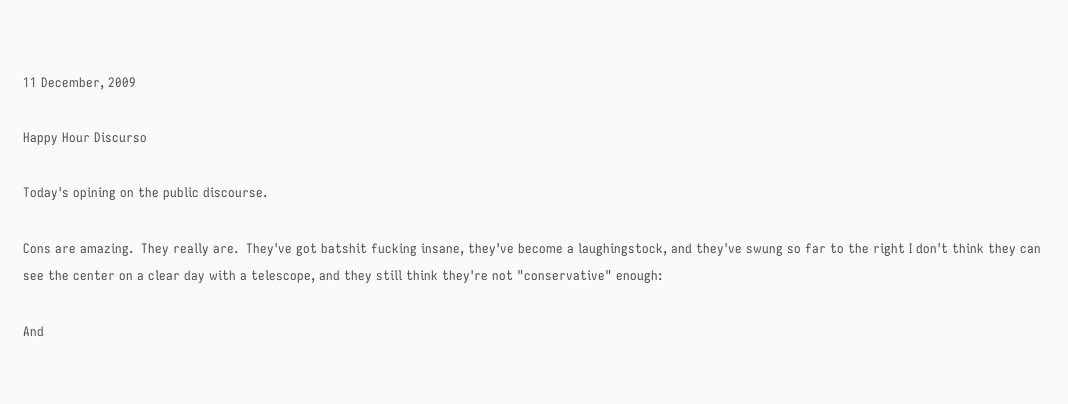11 December, 2009

Happy Hour Discurso

Today's opining on the public discourse.

Cons are amazing.  They really are.  They've got batshit fucking insane, they've become a laughingstock, and they've swung so far to the right I don't think they can see the center on a clear day with a telescope, and they still think they're not "conservative" enough:

And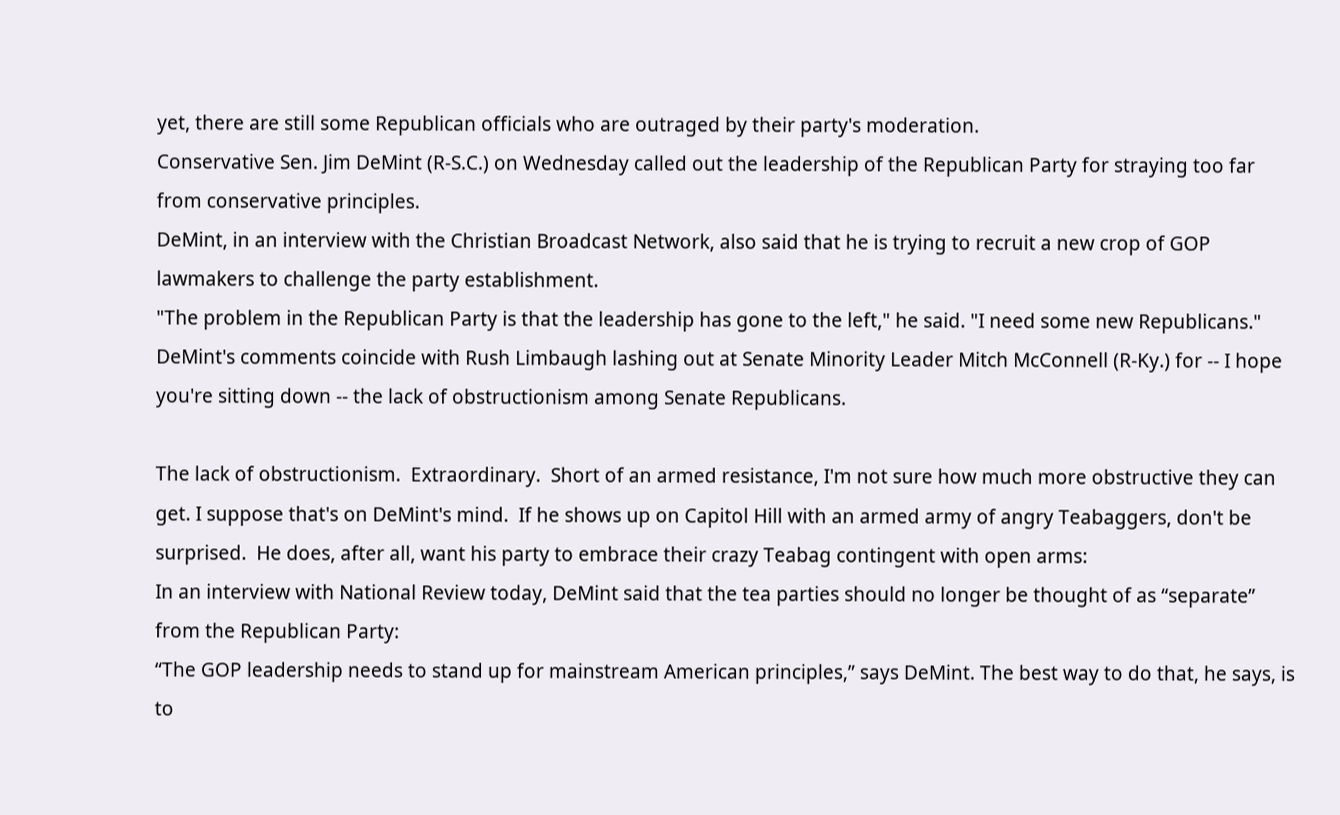yet, there are still some Republican officials who are outraged by their party's moderation.
Conservative Sen. Jim DeMint (R-S.C.) on Wednesday called out the leadership of the Republican Party for straying too far from conservative principles.
DeMint, in an interview with the Christian Broadcast Network, also said that he is trying to recruit a new crop of GOP lawmakers to challenge the party establishment.
"The problem in the Republican Party is that the leadership has gone to the left," he said. "I need some new Republicans."
DeMint's comments coincide with Rush Limbaugh lashing out at Senate Minority Leader Mitch McConnell (R-Ky.) for -- I hope you're sitting down -- the lack of obstructionism among Senate Republicans.

The lack of obstructionism.  Extraordinary.  Short of an armed resistance, I'm not sure how much more obstructive they can get. I suppose that's on DeMint's mind.  If he shows up on Capitol Hill with an armed army of angry Teabaggers, don't be surprised.  He does, after all, want his party to embrace their crazy Teabag contingent with open arms:
In an interview with National Review today, DeMint said that the tea parties should no longer be thought of as “separate” from the Republican Party:
“The GOP leadership needs to stand up for mainstream American principles,” says DeMint. The best way to do that, he says, is to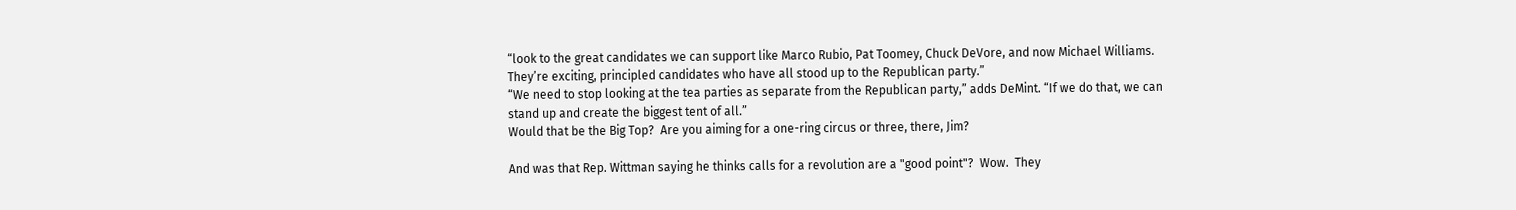“look to the great candidates we can support like Marco Rubio, Pat Toomey, Chuck DeVore, and now Michael Williams. They’re exciting, principled candidates who have all stood up to the Republican party.”
“We need to stop looking at the tea parties as separate from the Republican party,” adds DeMint. “If we do that, we can stand up and create the biggest tent of all.”
Would that be the Big Top?  Are you aiming for a one-ring circus or three, there, Jim?

And was that Rep. Wittman saying he thinks calls for a revolution are a "good point"?  Wow.  They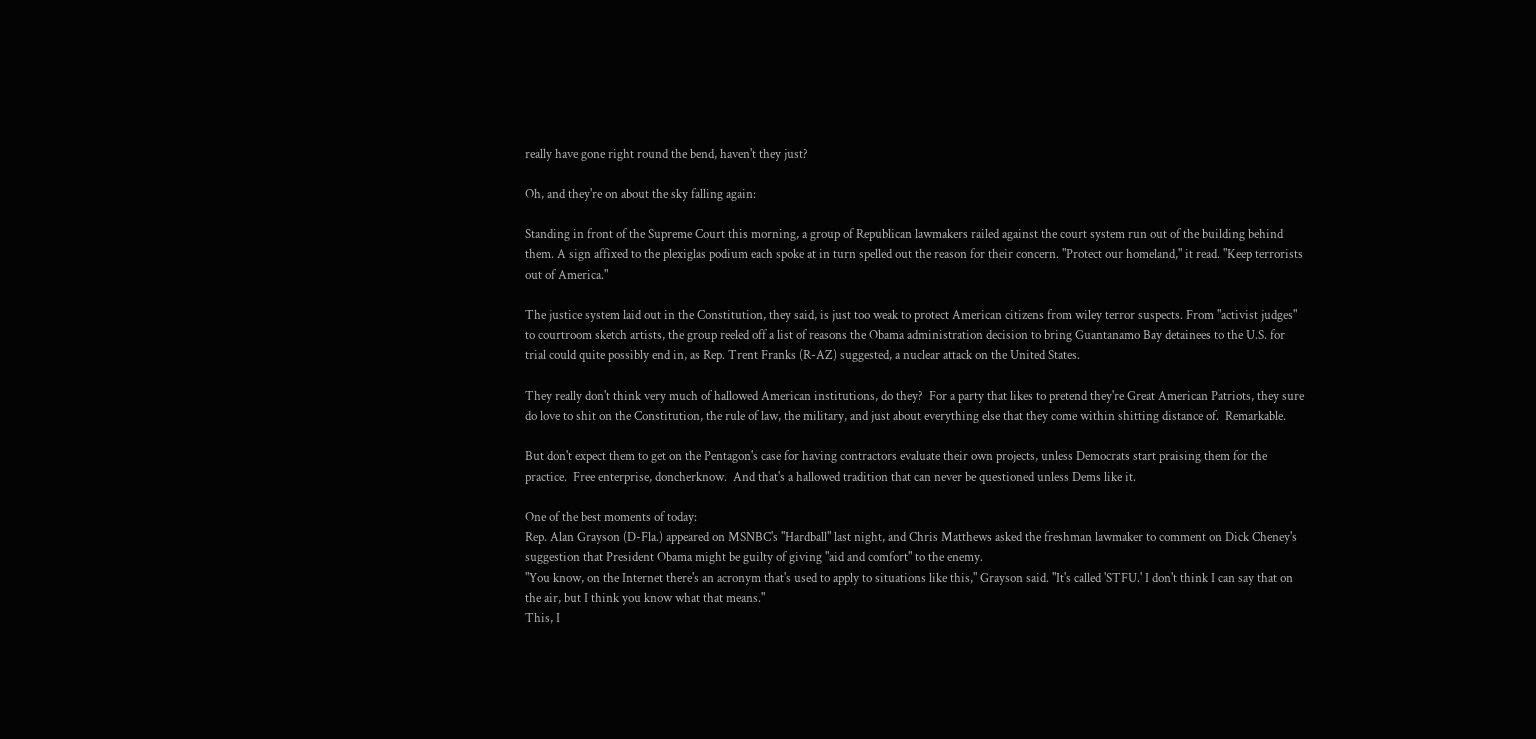really have gone right round the bend, haven't they just?

Oh, and they're on about the sky falling again:

Standing in front of the Supreme Court this morning, a group of Republican lawmakers railed against the court system run out of the building behind them. A sign affixed to the plexiglas podium each spoke at in turn spelled out the reason for their concern. "Protect our homeland," it read. "Keep terrorists out of America."

The justice system laid out in the Constitution, they said, is just too weak to protect American citizens from wiley terror suspects. From "activist judges" to courtroom sketch artists, the group reeled off a list of reasons the Obama administration decision to bring Guantanamo Bay detainees to the U.S. for trial could quite possibly end in, as Rep. Trent Franks (R-AZ) suggested, a nuclear attack on the United States.

They really don't think very much of hallowed American institutions, do they?  For a party that likes to pretend they're Great American Patriots, they sure do love to shit on the Constitution, the rule of law, the military, and just about everything else that they come within shitting distance of.  Remarkable.

But don't expect them to get on the Pentagon's case for having contractors evaluate their own projects, unless Democrats start praising them for the practice.  Free enterprise, doncherknow.  And that's a hallowed tradition that can never be questioned unless Dems like it.

One of the best moments of today:
Rep. Alan Grayson (D-Fla.) appeared on MSNBC's "Hardball" last night, and Chris Matthews asked the freshman lawmaker to comment on Dick Cheney's suggestion that President Obama might be guilty of giving "aid and comfort" to the enemy.
"You know, on the Internet there's an acronym that's used to apply to situations like this," Grayson said. "It's called 'STFU.' I don't think I can say that on the air, but I think you know what that means."
This, I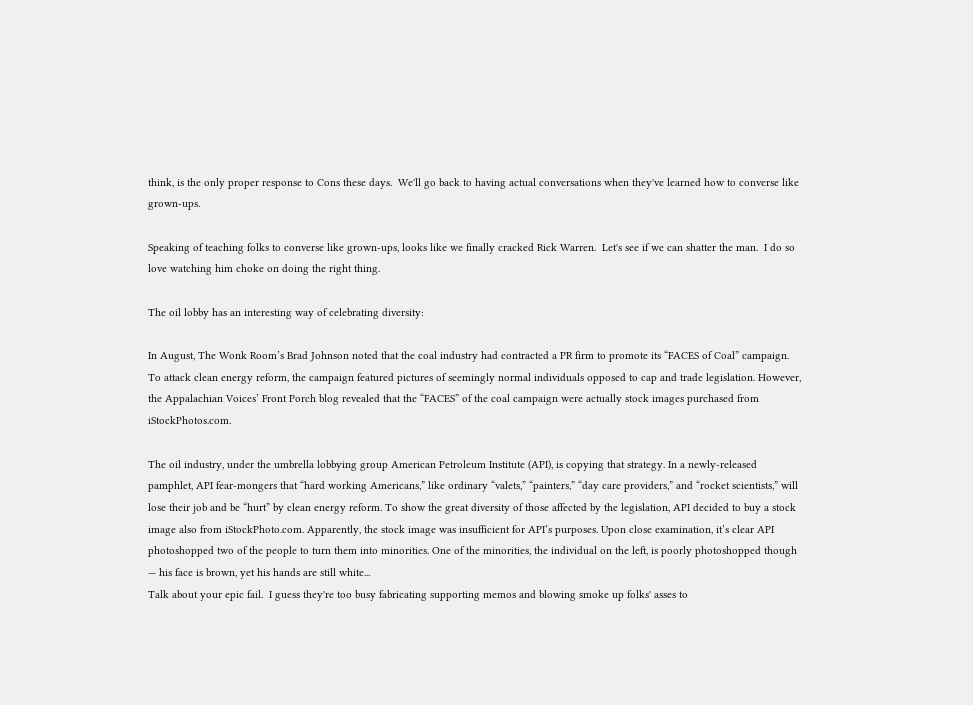think, is the only proper response to Cons these days.  We'll go back to having actual conversations when they've learned how to converse like grown-ups.

Speaking of teaching folks to converse like grown-ups, looks like we finally cracked Rick Warren.  Let's see if we can shatter the man.  I do so love watching him choke on doing the right thing.

The oil lobby has an interesting way of celebrating diversity:

In August, The Wonk Room’s Brad Johnson noted that the coal industry had contracted a PR firm to promote its “FACES of Coal” campaign. To attack clean energy reform, the campaign featured pictures of seemingly normal individuals opposed to cap and trade legislation. However, the Appalachian Voices’ Front Porch blog revealed that the “FACES” of the coal campaign were actually stock images purchased from iStockPhotos.com.

The oil industry, under the umbrella lobbying group American Petroleum Institute (API), is copying that strategy. In a newly-released pamphlet, API fear-mongers that “hard working Americans,” like ordinary “valets,” “painters,” “day care providers,” and “rocket scientists,” will lose their job and be “hurt” by clean energy reform. To show the great diversity of those affected by the legislation, API decided to buy a stock image also from iStockPhoto.com. Apparently, the stock image was insufficient for API’s purposes. Upon close examination, it’s clear API photoshopped two of the people to turn them into minorities. One of the minorities, the individual on the left, is poorly photoshopped though — his face is brown, yet his hands are still white...
Talk about your epic fail.  I guess they're too busy fabricating supporting memos and blowing smoke up folks' asses to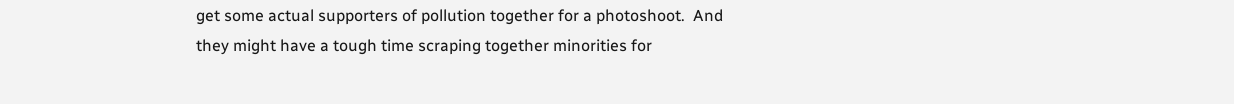get some actual supporters of pollution together for a photoshoot.  And they might have a tough time scraping together minorities for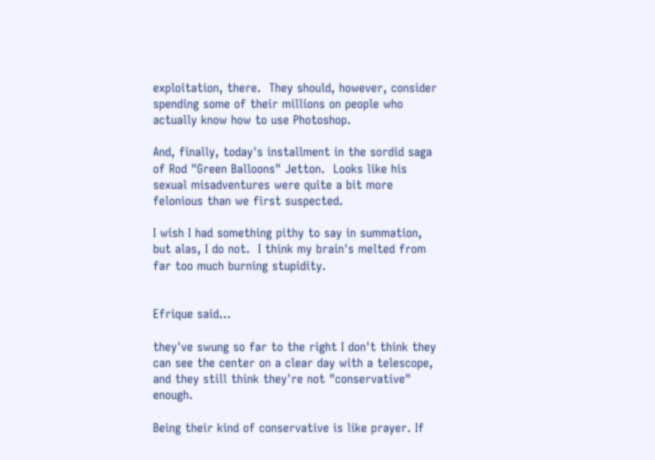exploitation, there.  They should, however, consider spending some of their millions on people who actually know how to use Photoshop.

And, finally, today's installment in the sordid saga of Rod "Green Balloons" Jetton.  Looks like his sexual misadventures were quite a bit more felonious than we first suspected.

I wish I had something pithy to say in summation, but alas, I do not.  I think my brain's melted from far too much burning stupidity.


Efrique said...

they've swung so far to the right I don't think they can see the center on a clear day with a telescope, and they still think they're not "conservative" enough.

Being their kind of conservative is like prayer. If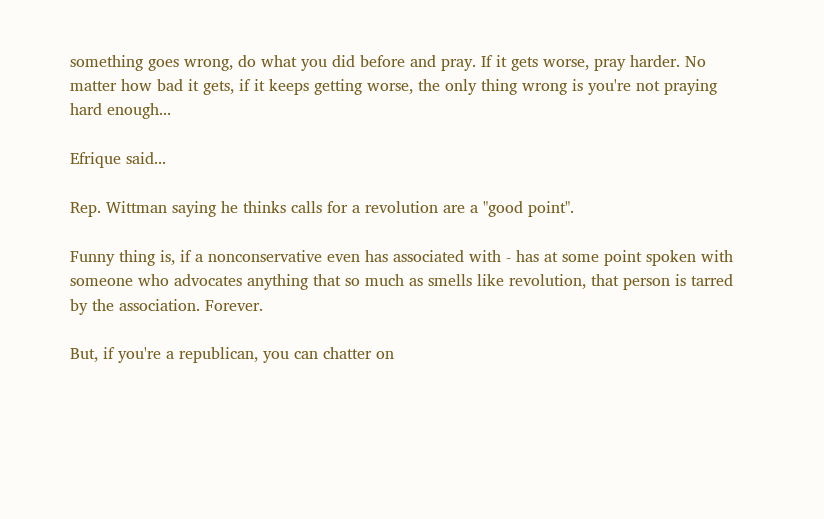something goes wrong, do what you did before and pray. If it gets worse, pray harder. No matter how bad it gets, if it keeps getting worse, the only thing wrong is you're not praying hard enough...

Efrique said...

Rep. Wittman saying he thinks calls for a revolution are a "good point".

Funny thing is, if a nonconservative even has associated with - has at some point spoken with someone who advocates anything that so much as smells like revolution, that person is tarred by the association. Forever.

But, if you're a republican, you can chatter on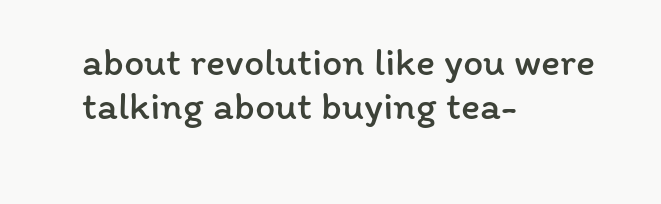about revolution like you were talking about buying tea-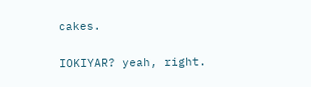cakes.

IOKIYAR? yeah, right.